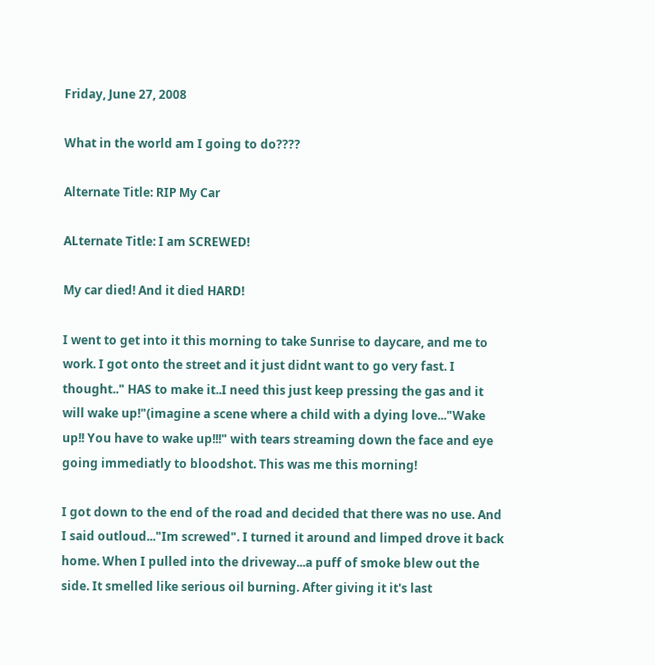Friday, June 27, 2008

What in the world am I going to do????

Alternate Title: RIP My Car

ALternate Title: I am SCREWED!

My car died! And it died HARD!

I went to get into it this morning to take Sunrise to daycare, and me to work. I got onto the street and it just didnt want to go very fast. I thought.." HAS to make it..I need this just keep pressing the gas and it will wake up!"(imagine a scene where a child with a dying love..."Wake up!! You have to wake up!!!" with tears streaming down the face and eye going immediatly to bloodshot. This was me this morning!

I got down to the end of the road and decided that there was no use. And I said outloud..."Im screwed". I turned it around and limped drove it back home. When I pulled into the driveway...a puff of smoke blew out the side. It smelled like serious oil burning. After giving it it's last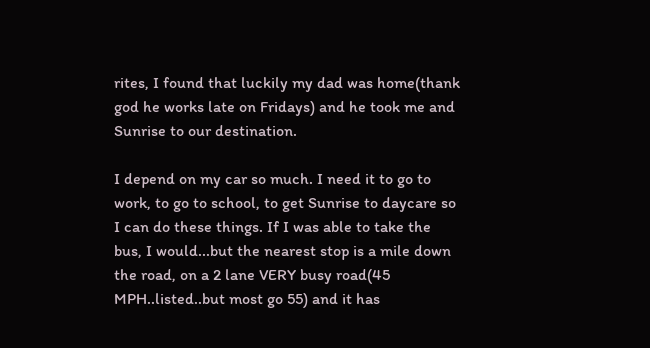rites, I found that luckily my dad was home(thank god he works late on Fridays) and he took me and Sunrise to our destination.

I depend on my car so much. I need it to go to work, to go to school, to get Sunrise to daycare so I can do these things. If I was able to take the bus, I would...but the nearest stop is a mile down the road, on a 2 lane VERY busy road(45 MPH..listed..but most go 55) and it has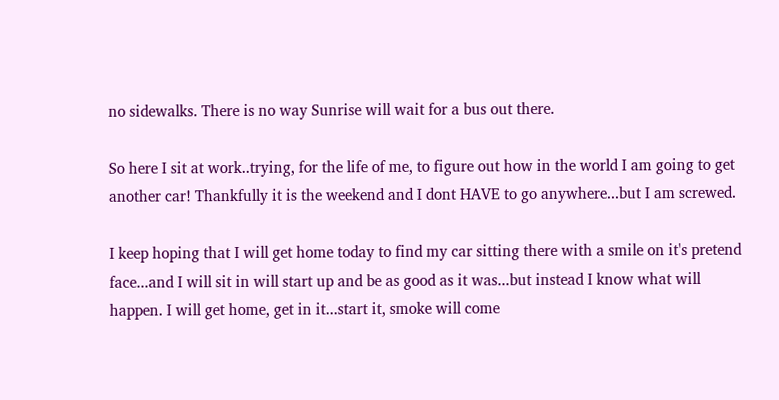no sidewalks. There is no way Sunrise will wait for a bus out there.

So here I sit at work..trying, for the life of me, to figure out how in the world I am going to get another car! Thankfully it is the weekend and I dont HAVE to go anywhere...but I am screwed.

I keep hoping that I will get home today to find my car sitting there with a smile on it's pretend face...and I will sit in will start up and be as good as it was...but instead I know what will happen. I will get home, get in it...start it, smoke will come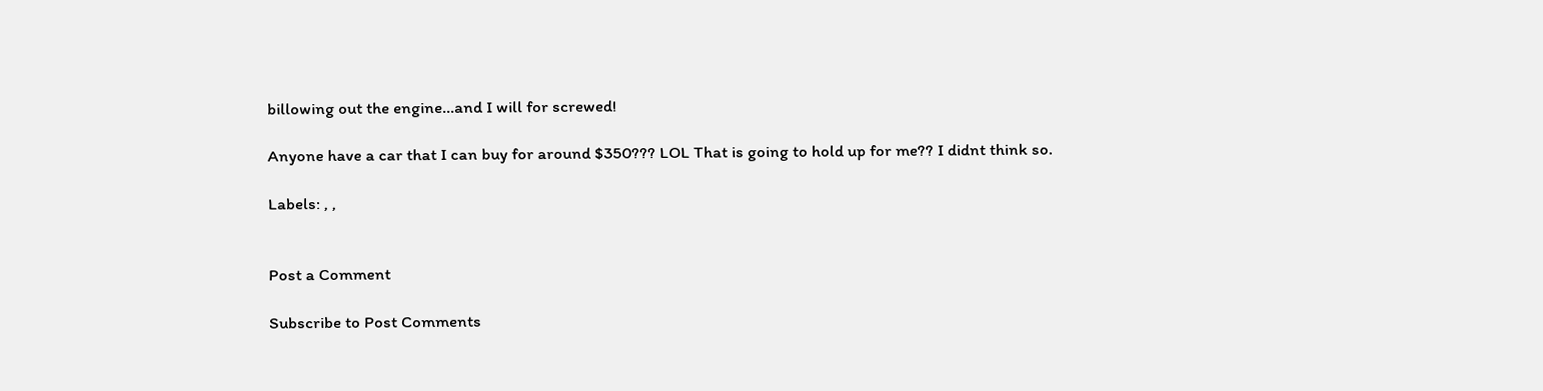billowing out the engine...and I will for screwed!

Anyone have a car that I can buy for around $350??? LOL That is going to hold up for me?? I didnt think so.

Labels: , ,


Post a Comment

Subscribe to Post Comments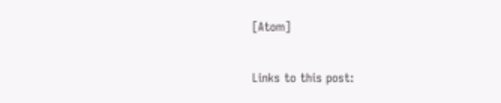[Atom]

Links to this post: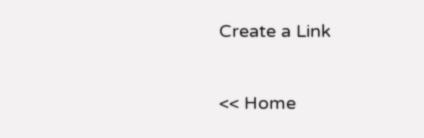Create a Link

<< Home